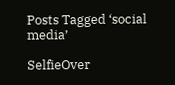Posts Tagged ‘social media’

SelfieOver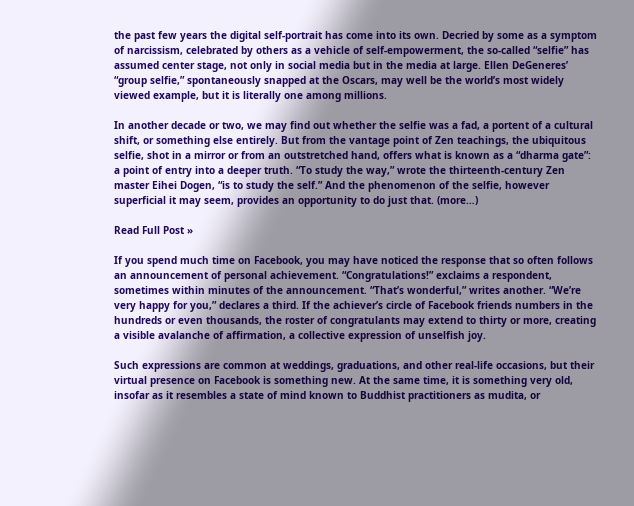the past few years the digital self-portrait has come into its own. Decried by some as a symptom of narcissism, celebrated by others as a vehicle of self-empowerment, the so-called “selfie” has assumed center stage, not only in social media but in the media at large. Ellen DeGeneres’ “group selfie,” spontaneously snapped at the Oscars, may well be the world’s most widely viewed example, but it is literally one among millions.

In another decade or two, we may find out whether the selfie was a fad, a portent of a cultural shift, or something else entirely. But from the vantage point of Zen teachings, the ubiquitous selfie, shot in a mirror or from an outstretched hand, offers what is known as a “dharma gate”: a point of entry into a deeper truth. “To study the way,” wrote the thirteenth-century Zen master Eihei Dogen, “is to study the self.” And the phenomenon of the selfie, however superficial it may seem, provides an opportunity to do just that. (more…)

Read Full Post »

If you spend much time on Facebook, you may have noticed the response that so often follows an announcement of personal achievement. “Congratulations!” exclaims a respondent, sometimes within minutes of the announcement. “That’s wonderful,” writes another. “We’re very happy for you,” declares a third. If the achiever’s circle of Facebook friends numbers in the hundreds or even thousands, the roster of congratulants may extend to thirty or more, creating a visible avalanche of affirmation, a collective expression of unselfish joy.

Such expressions are common at weddings, graduations, and other real-life occasions, but their virtual presence on Facebook is something new. At the same time, it is something very old, insofar as it resembles a state of mind known to Buddhist practitioners as mudita, or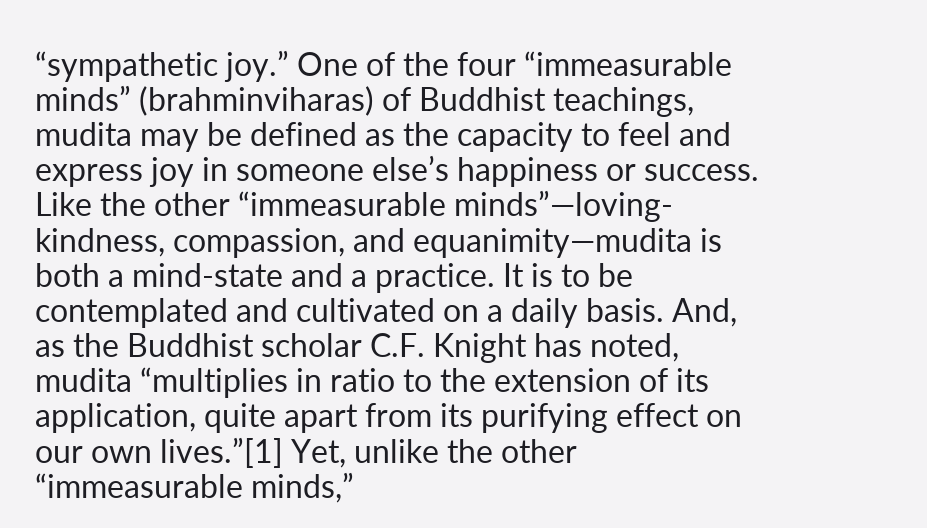“sympathetic joy.” One of the four “immeasurable minds” (brahminviharas) of Buddhist teachings, mudita may be defined as the capacity to feel and express joy in someone else’s happiness or success. Like the other “immeasurable minds”—loving-kindness, compassion, and equanimity—mudita is both a mind-state and a practice. It is to be contemplated and cultivated on a daily basis. And, as the Buddhist scholar C.F. Knight has noted, mudita “multiplies in ratio to the extension of its application, quite apart from its purifying effect on our own lives.”[1] Yet, unlike the other “immeasurable minds,”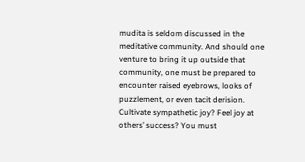mudita is seldom discussed in the meditative community. And should one venture to bring it up outside that community, one must be prepared to encounter raised eyebrows, looks of puzzlement, or even tacit derision. Cultivate sympathetic joy? Feel joy at others’ success? You must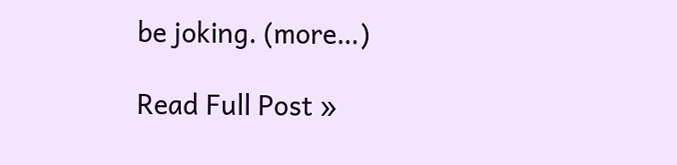be joking. (more…)

Read Full Post »